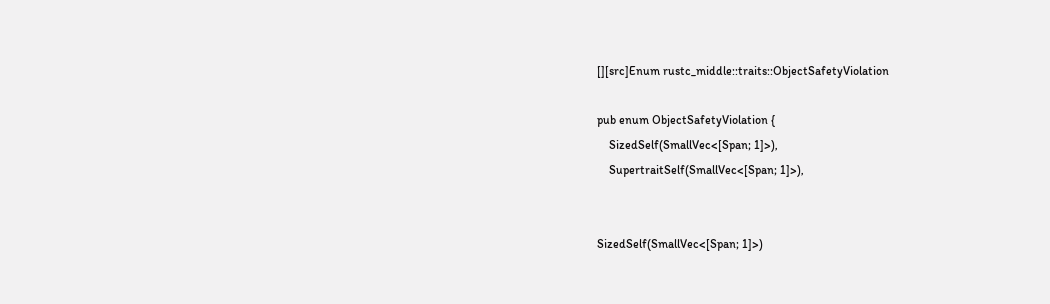[][src]Enum rustc_middle::traits::ObjectSafetyViolation

pub enum ObjectSafetyViolation {
    SizedSelf(SmallVec<[Span; 1]>),
    SupertraitSelf(SmallVec<[Span; 1]>),


SizedSelf(SmallVec<[Span; 1]>)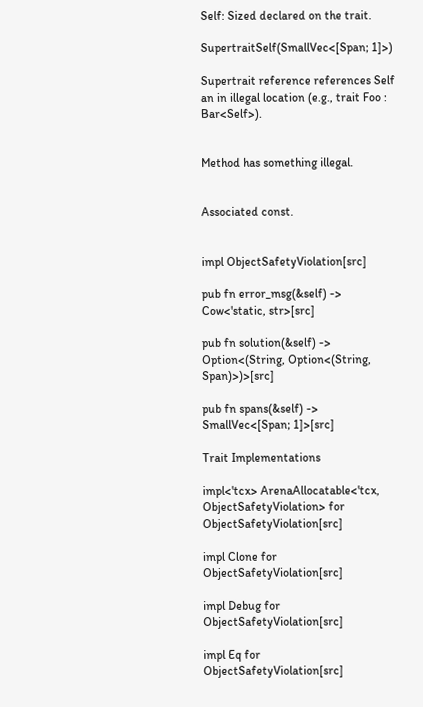Self: Sized declared on the trait.

SupertraitSelf(SmallVec<[Span; 1]>)

Supertrait reference references Self an in illegal location (e.g., trait Foo : Bar<Self>).


Method has something illegal.


Associated const.


impl ObjectSafetyViolation[src]

pub fn error_msg(&self) -> Cow<'static, str>[src]

pub fn solution(&self) -> Option<(String, Option<(String, Span)>)>[src]

pub fn spans(&self) -> SmallVec<[Span; 1]>[src]

Trait Implementations

impl<'tcx> ArenaAllocatable<'tcx, ObjectSafetyViolation> for ObjectSafetyViolation[src]

impl Clone for ObjectSafetyViolation[src]

impl Debug for ObjectSafetyViolation[src]

impl Eq for ObjectSafetyViolation[src]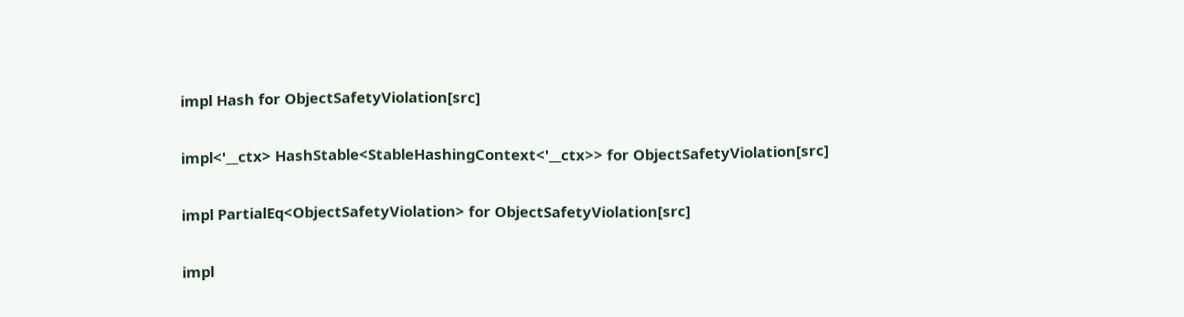impl Hash for ObjectSafetyViolation[src]

impl<'__ctx> HashStable<StableHashingContext<'__ctx>> for ObjectSafetyViolation[src]

impl PartialEq<ObjectSafetyViolation> for ObjectSafetyViolation[src]

impl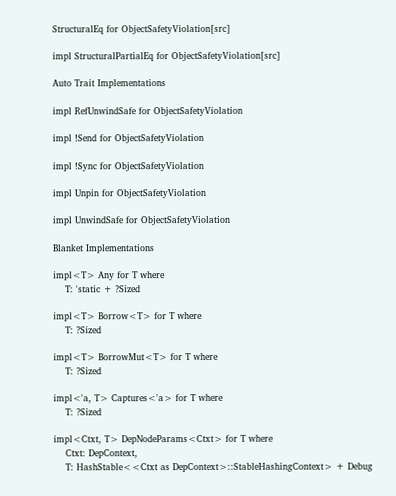StructuralEq for ObjectSafetyViolation[src]

impl StructuralPartialEq for ObjectSafetyViolation[src]

Auto Trait Implementations

impl RefUnwindSafe for ObjectSafetyViolation

impl !Send for ObjectSafetyViolation

impl !Sync for ObjectSafetyViolation

impl Unpin for ObjectSafetyViolation

impl UnwindSafe for ObjectSafetyViolation

Blanket Implementations

impl<T> Any for T where
    T: 'static + ?Sized

impl<T> Borrow<T> for T where
    T: ?Sized

impl<T> BorrowMut<T> for T where
    T: ?Sized

impl<'a, T> Captures<'a> for T where
    T: ?Sized

impl<Ctxt, T> DepNodeParams<Ctxt> for T where
    Ctxt: DepContext,
    T: HashStable<<Ctxt as DepContext>::StableHashingContext> + Debug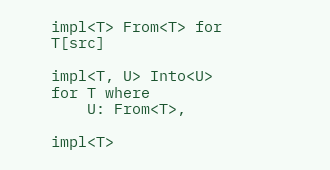impl<T> From<T> for T[src]

impl<T, U> Into<U> for T where
    U: From<T>,

impl<T>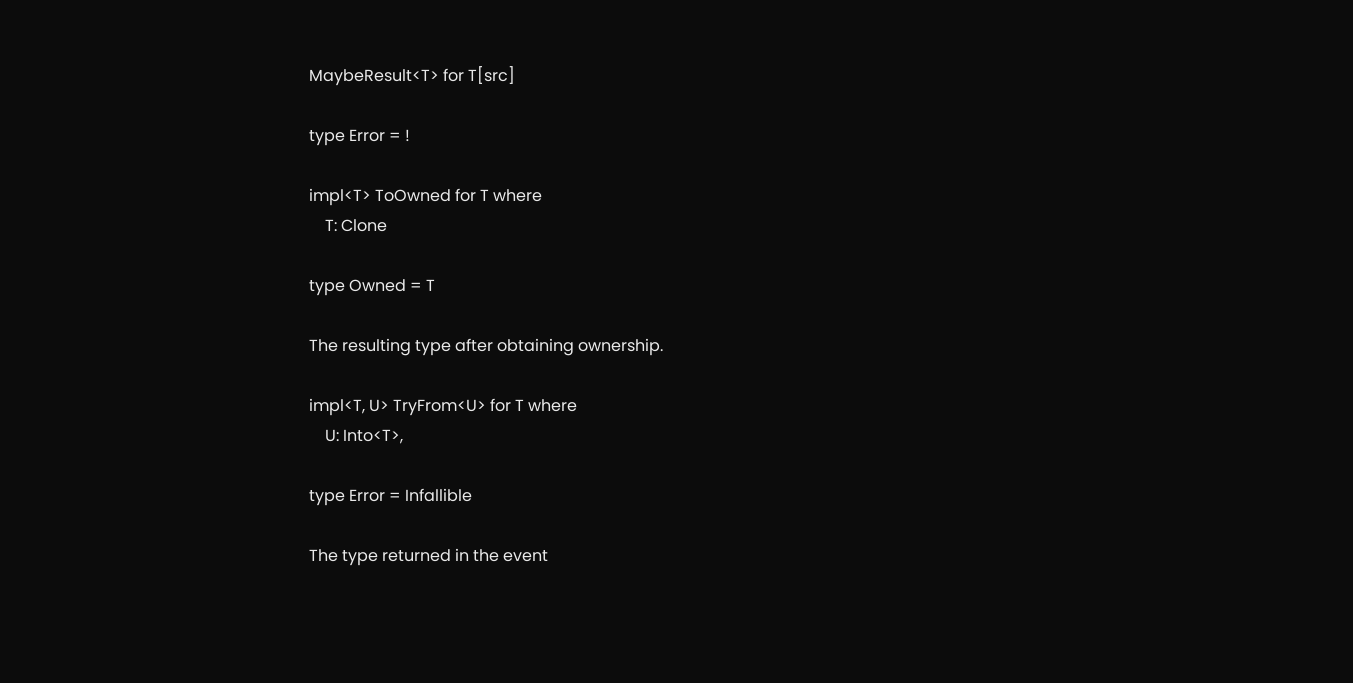MaybeResult<T> for T[src]

type Error = !

impl<T> ToOwned for T where
    T: Clone

type Owned = T

The resulting type after obtaining ownership.

impl<T, U> TryFrom<U> for T where
    U: Into<T>,

type Error = Infallible

The type returned in the event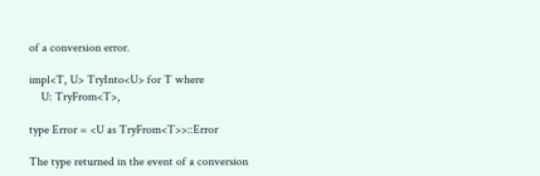of a conversion error.

impl<T, U> TryInto<U> for T where
    U: TryFrom<T>,

type Error = <U as TryFrom<T>>::Error

The type returned in the event of a conversion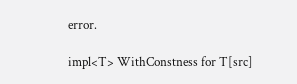error.

impl<T> WithConstness for T[src]